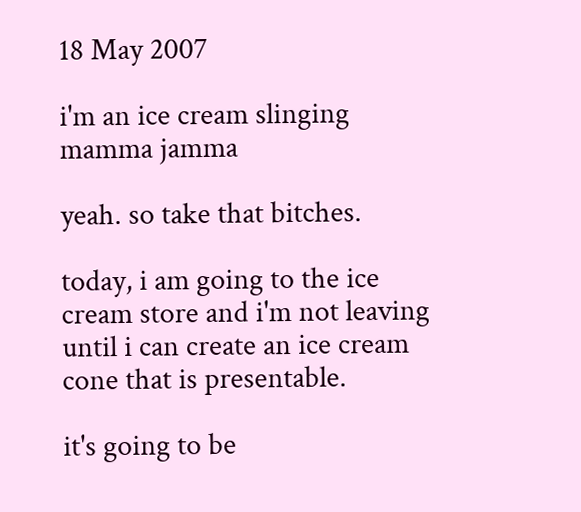18 May 2007

i'm an ice cream slinging mamma jamma

yeah. so take that bitches.

today, i am going to the ice cream store and i'm not leaving until i can create an ice cream cone that is presentable.

it's going to be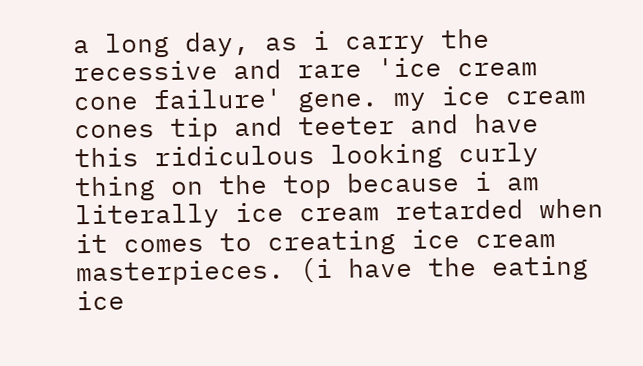a long day, as i carry the recessive and rare 'ice cream cone failure' gene. my ice cream cones tip and teeter and have this ridiculous looking curly thing on the top because i am literally ice cream retarded when it comes to creating ice cream masterpieces. (i have the eating ice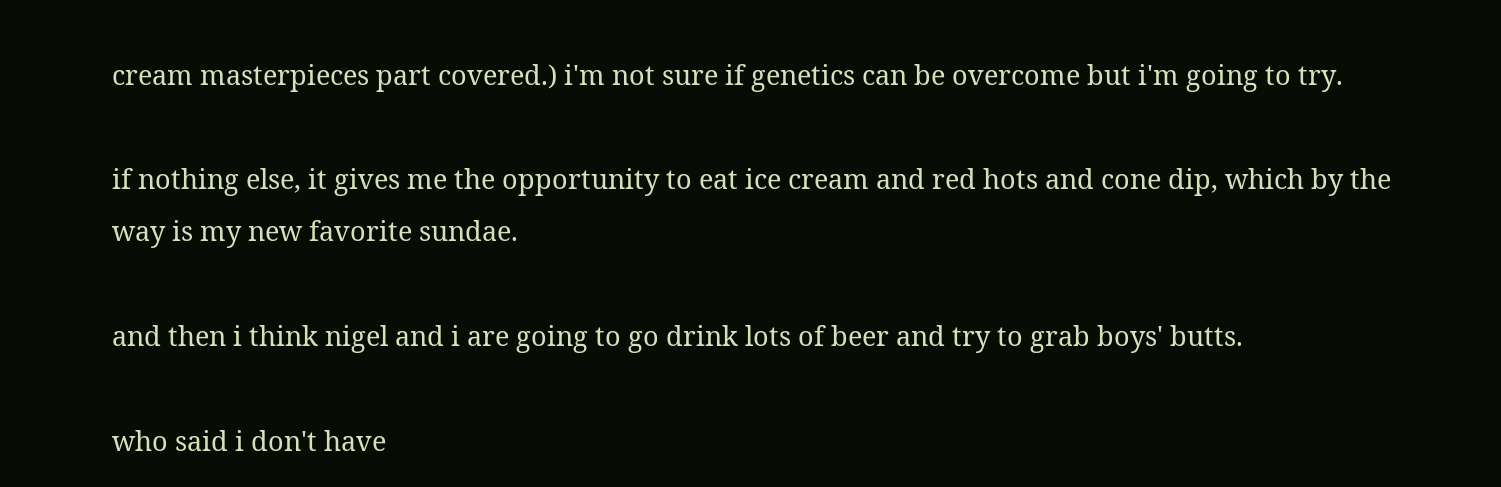cream masterpieces part covered.) i'm not sure if genetics can be overcome but i'm going to try.

if nothing else, it gives me the opportunity to eat ice cream and red hots and cone dip, which by the way is my new favorite sundae.

and then i think nigel and i are going to go drink lots of beer and try to grab boys' butts.

who said i don't have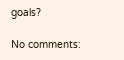goals?

No comments: